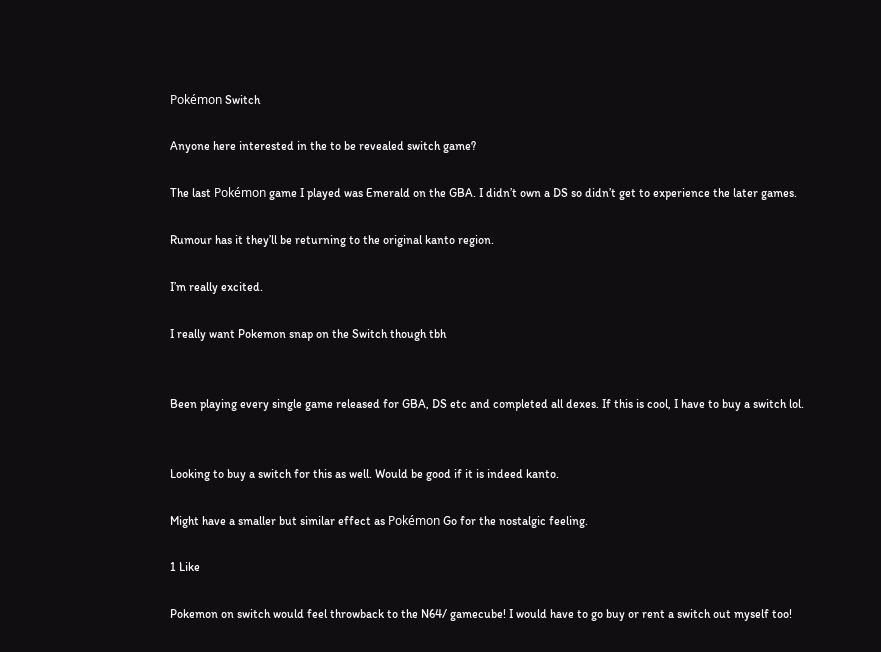Pokémon Switch

Anyone here interested in the to be revealed switch game?

The last Pokémon game I played was Emerald on the GBA. I didn’t own a DS so didn’t get to experience the later games.

Rumour has it they’ll be returning to the original kanto region.

I’m really excited.

I really want Pokemon snap on the Switch though tbh


Been playing every single game released for GBA, DS etc and completed all dexes. If this is cool, I have to buy a switch lol.


Looking to buy a switch for this as well. Would be good if it is indeed kanto.

Might have a smaller but similar effect as Pokémon Go for the nostalgic feeling.

1 Like

Pokemon on switch would feel throwback to the N64/ gamecube! I would have to go buy or rent a switch out myself too!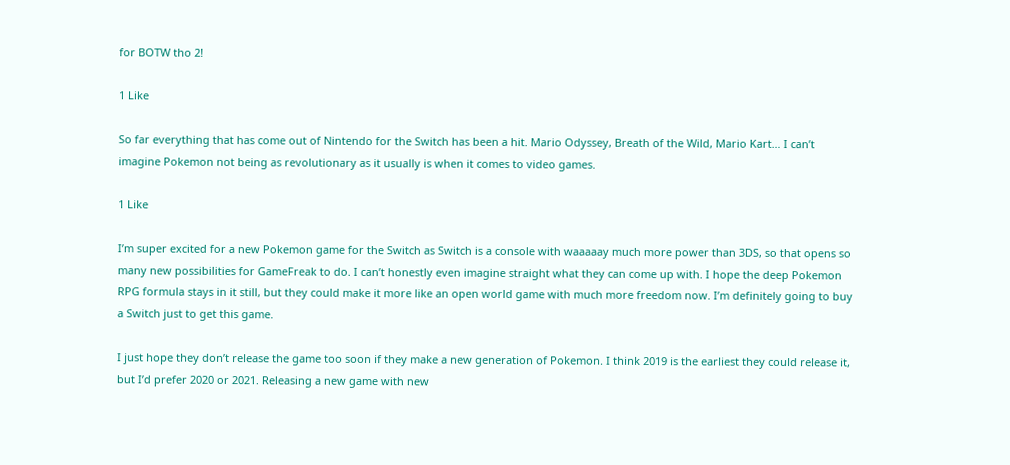for BOTW tho 2!

1 Like

So far everything that has come out of Nintendo for the Switch has been a hit. Mario Odyssey, Breath of the Wild, Mario Kart… I can’t imagine Pokemon not being as revolutionary as it usually is when it comes to video games.

1 Like

I’m super excited for a new Pokemon game for the Switch as Switch is a console with waaaaay much more power than 3DS, so that opens so many new possibilities for GameFreak to do. I can’t honestly even imagine straight what they can come up with. I hope the deep Pokemon RPG formula stays in it still, but they could make it more like an open world game with much more freedom now. I’m definitely going to buy a Switch just to get this game.

I just hope they don’t release the game too soon if they make a new generation of Pokemon. I think 2019 is the earliest they could release it, but I’d prefer 2020 or 2021. Releasing a new game with new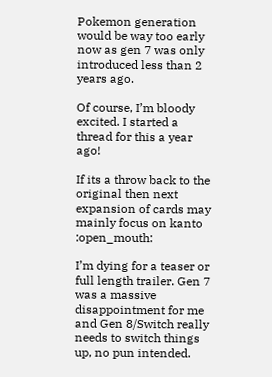Pokemon generation would be way too early now as gen 7 was only introduced less than 2 years ago.

Of course, I’m bloody excited. I started a thread for this a year ago!

If its a throw back to the original then next expansion of cards may mainly focus on kanto :open_mouth:

I’m dying for a teaser or full length trailer. Gen 7 was a massive disappointment for me and Gen 8/Switch really needs to switch things up, no pun intended.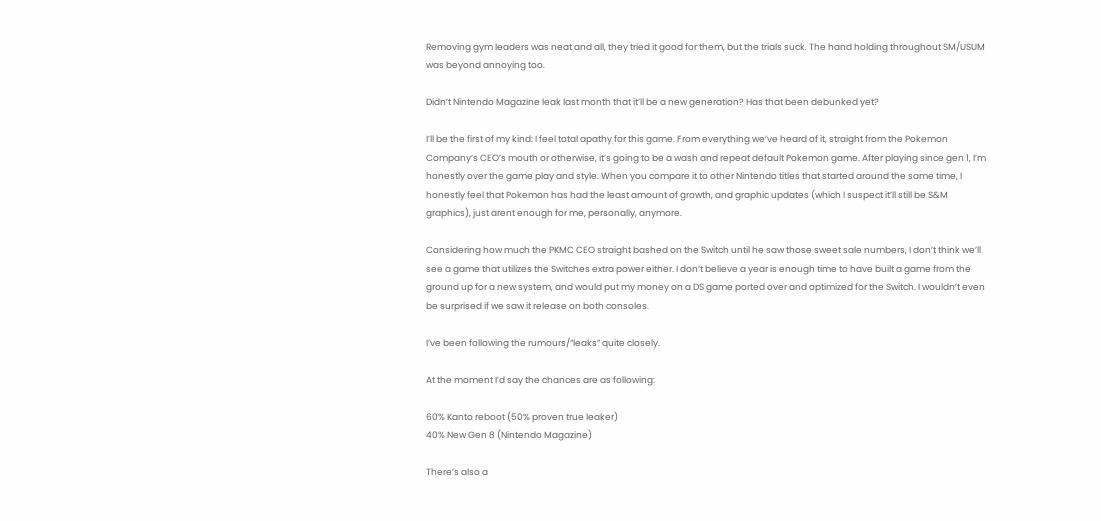Removing gym leaders was neat and all, they tried it good for them, but the trials suck. The hand holding throughout SM/USUM was beyond annoying too.

Didn’t Nintendo Magazine leak last month that it’ll be a new generation? Has that been debunked yet?

I’ll be the first of my kind: I feel total apathy for this game. From everything we’ve heard of it, straight from the Pokemon Company’s CEO’s mouth or otherwise, it’s going to be a wash and repeat default Pokemon game. After playing since gen 1, I’m honestly over the game play and style. When you compare it to other Nintendo titles that started around the same time, I honestly feel that Pokemon has had the least amount of growth, and graphic updates (which I suspect it’ll still be S&M graphics), just arent enough for me, personally, anymore.

Considering how much the PKMC CEO straight bashed on the Switch until he saw those sweet sale numbers, I don’t think we’ll see a game that utilizes the Switches extra power either. I don’t believe a year is enough time to have built a game from the ground up for a new system, and would put my money on a DS game ported over and optimized for the Switch. I wouldn’t even be surprised if we saw it release on both consoles.

I’ve been following the rumours/“leaks” quite closely.

At the moment I’d say the chances are as following:

60% Kanto reboot (50% proven true leaker)
40% New Gen 8 (Nintendo Magazine)

There’s also a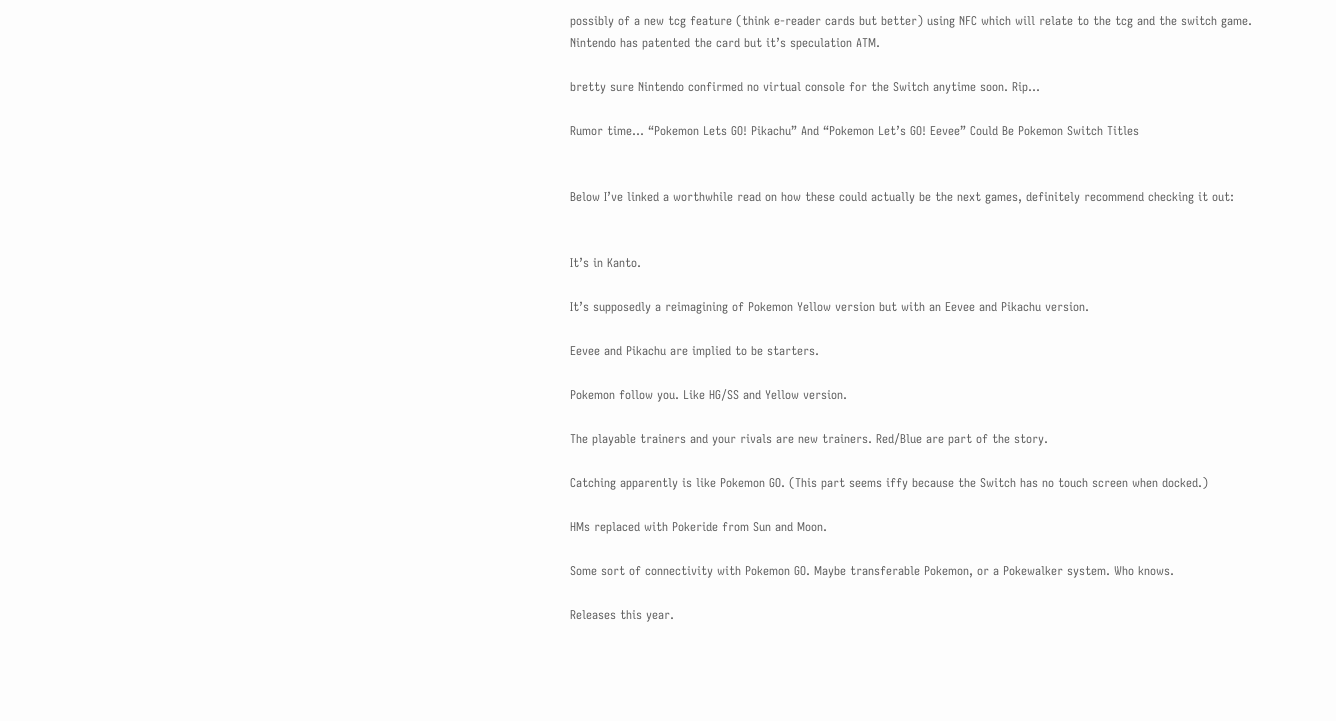possibly of a new tcg feature (think e-reader cards but better) using NFC which will relate to the tcg and the switch game. Nintendo has patented the card but it’s speculation ATM.

bretty sure Nintendo confirmed no virtual console for the Switch anytime soon. Rip…

Rumor time… “Pokemon Lets GO! Pikachu” And “Pokemon Let’s GO! Eevee” Could Be Pokemon Switch Titles


Below I’ve linked a worthwhile read on how these could actually be the next games, definitely recommend checking it out:


It’s in Kanto.

It’s supposedly a reimagining of Pokemon Yellow version but with an Eevee and Pikachu version.

Eevee and Pikachu are implied to be starters.

Pokemon follow you. Like HG/SS and Yellow version.

The playable trainers and your rivals are new trainers. Red/Blue are part of the story.

Catching apparently is like Pokemon GO. (This part seems iffy because the Switch has no touch screen when docked.)

HMs replaced with Pokeride from Sun and Moon.

Some sort of connectivity with Pokemon GO. Maybe transferable Pokemon, or a Pokewalker system. Who knows.

Releases this year.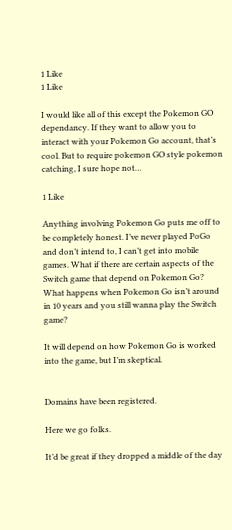1 Like
1 Like

I would like all of this except the Pokemon GO dependancy. If they want to allow you to interact with your Pokemon Go account, that’s cool. But to require pokemon GO style pokemon catching, I sure hope not…

1 Like

Anything involving Pokemon Go puts me off to be completely honest. I’ve never played PoGo and don’t intend to, I can’t get into mobile games. What if there are certain aspects of the Switch game that depend on Pokemon Go? What happens when Pokemon Go isn’t around in 10 years and you still wanna play the Switch game?

It will depend on how Pokemon Go is worked into the game, but I’m skeptical.


Domains have been registered.

Here we go folks.

It’d be great if they dropped a middle of the day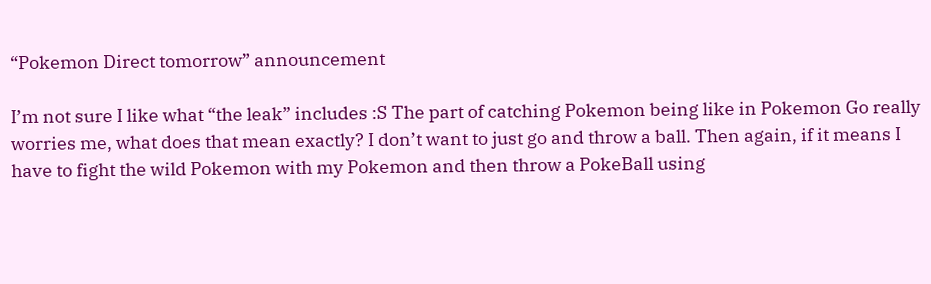“Pokemon Direct tomorrow” announcement

I’m not sure I like what “the leak” includes :S The part of catching Pokemon being like in Pokemon Go really worries me, what does that mean exactly? I don’t want to just go and throw a ball. Then again, if it means I have to fight the wild Pokemon with my Pokemon and then throw a PokeBall using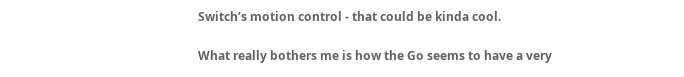Switch’s motion control - that could be kinda cool.

What really bothers me is how the Go seems to have a very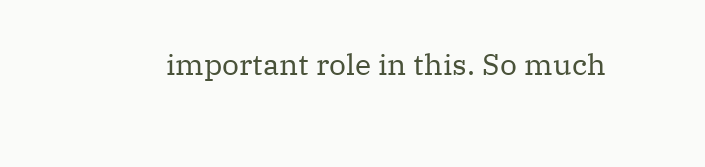important role in this. So much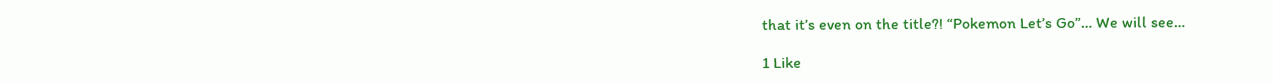that it’s even on the title?! “Pokemon Let’s Go”… We will see…

1 Like